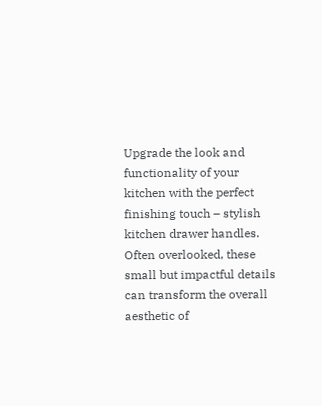Upgrade the look and functionality of your kitchen with the perfect finishing touch – stylish kitchen drawer handles. Often overlooked, these small but impactful details can transform the overall aesthetic of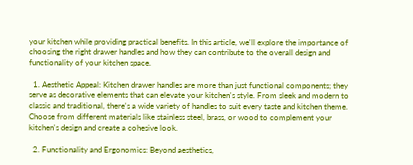your kitchen while providing practical benefits. In this article, we'll explore the importance of choosing the right drawer handles and how they can contribute to the overall design and functionality of your kitchen space.

  1. Aesthetic Appeal: Kitchen drawer handles are more than just functional components; they serve as decorative elements that can elevate your kitchen's style. From sleek and modern to classic and traditional, there's a wide variety of handles to suit every taste and kitchen theme. Choose from different materials like stainless steel, brass, or wood to complement your kitchen's design and create a cohesive look.

  2. Functionality and Ergonomics: Beyond aesthetics,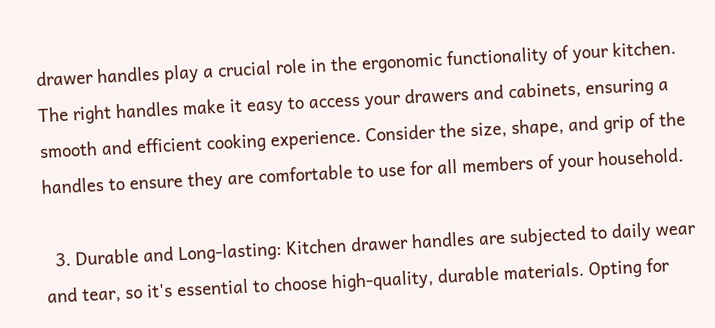drawer handles play a crucial role in the ergonomic functionality of your kitchen. The right handles make it easy to access your drawers and cabinets, ensuring a smooth and efficient cooking experience. Consider the size, shape, and grip of the handles to ensure they are comfortable to use for all members of your household.

  3. Durable and Long-lasting: Kitchen drawer handles are subjected to daily wear and tear, so it's essential to choose high-quality, durable materials. Opting for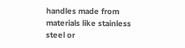handles made from materials like stainless steel or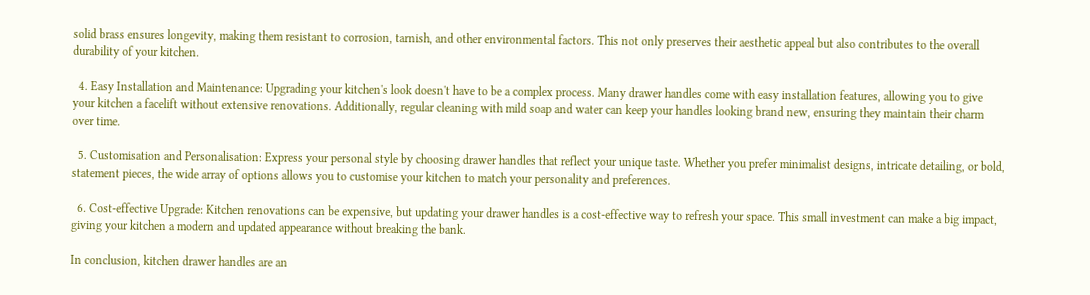solid brass ensures longevity, making them resistant to corrosion, tarnish, and other environmental factors. This not only preserves their aesthetic appeal but also contributes to the overall durability of your kitchen.

  4. Easy Installation and Maintenance: Upgrading your kitchen's look doesn't have to be a complex process. Many drawer handles come with easy installation features, allowing you to give your kitchen a facelift without extensive renovations. Additionally, regular cleaning with mild soap and water can keep your handles looking brand new, ensuring they maintain their charm over time.

  5. Customisation and Personalisation: Express your personal style by choosing drawer handles that reflect your unique taste. Whether you prefer minimalist designs, intricate detailing, or bold, statement pieces, the wide array of options allows you to customise your kitchen to match your personality and preferences.

  6. Cost-effective Upgrade: Kitchen renovations can be expensive, but updating your drawer handles is a cost-effective way to refresh your space. This small investment can make a big impact, giving your kitchen a modern and updated appearance without breaking the bank.

In conclusion, kitchen drawer handles are an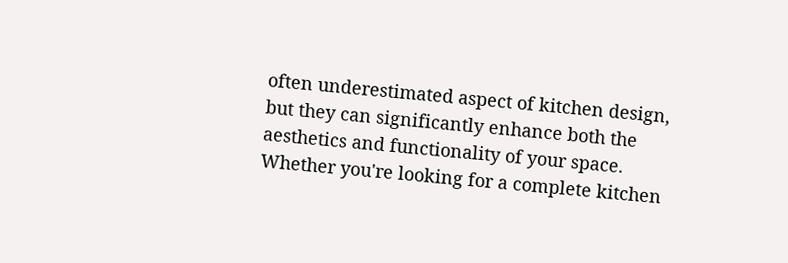often underestimated aspect of kitchen design, but they can significantly enhance both the aesthetics and functionality of your space. Whether you're looking for a complete kitchen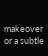makeover or a subtle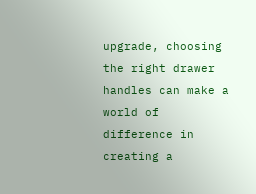upgrade, choosing the right drawer handles can make a world of difference in creating a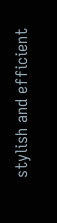stylish and efficient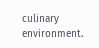culinary environment.